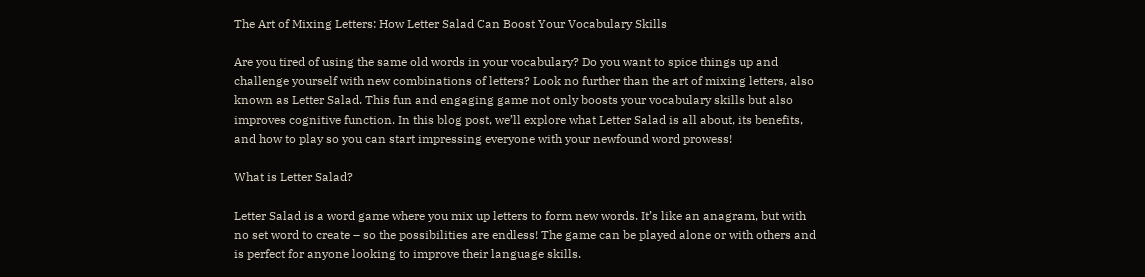The Art of Mixing Letters: How Letter Salad Can Boost Your Vocabulary Skills

Are you tired of using the same old words in your vocabulary? Do you want to spice things up and challenge yourself with new combinations of letters? Look no further than the art of mixing letters, also known as Letter Salad. This fun and engaging game not only boosts your vocabulary skills but also improves cognitive function. In this blog post, we’ll explore what Letter Salad is all about, its benefits, and how to play so you can start impressing everyone with your newfound word prowess!

What is Letter Salad?

Letter Salad is a word game where you mix up letters to form new words. It’s like an anagram, but with no set word to create – so the possibilities are endless! The game can be played alone or with others and is perfect for anyone looking to improve their language skills.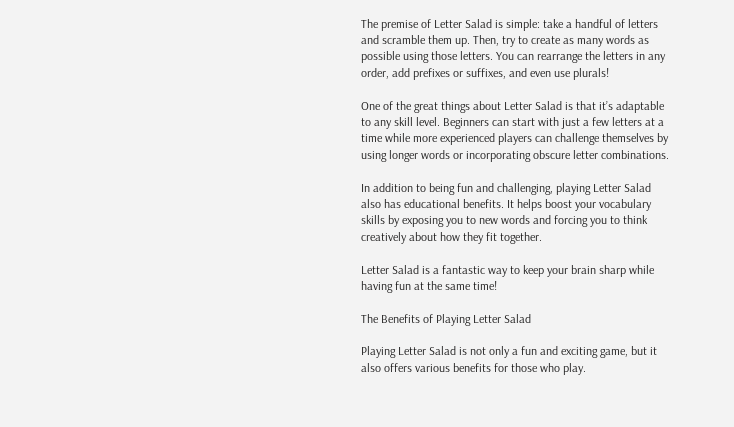The premise of Letter Salad is simple: take a handful of letters and scramble them up. Then, try to create as many words as possible using those letters. You can rearrange the letters in any order, add prefixes or suffixes, and even use plurals!

One of the great things about Letter Salad is that it’s adaptable to any skill level. Beginners can start with just a few letters at a time while more experienced players can challenge themselves by using longer words or incorporating obscure letter combinations.

In addition to being fun and challenging, playing Letter Salad also has educational benefits. It helps boost your vocabulary skills by exposing you to new words and forcing you to think creatively about how they fit together.

Letter Salad is a fantastic way to keep your brain sharp while having fun at the same time!

The Benefits of Playing Letter Salad

Playing Letter Salad is not only a fun and exciting game, but it also offers various benefits for those who play.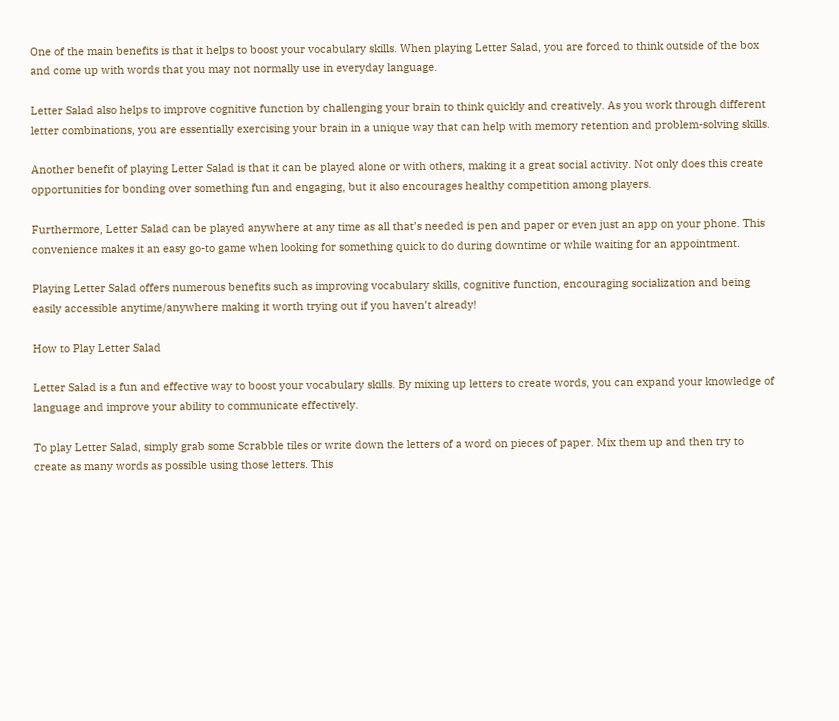One of the main benefits is that it helps to boost your vocabulary skills. When playing Letter Salad, you are forced to think outside of the box and come up with words that you may not normally use in everyday language.

Letter Salad also helps to improve cognitive function by challenging your brain to think quickly and creatively. As you work through different letter combinations, you are essentially exercising your brain in a unique way that can help with memory retention and problem-solving skills.

Another benefit of playing Letter Salad is that it can be played alone or with others, making it a great social activity. Not only does this create opportunities for bonding over something fun and engaging, but it also encourages healthy competition among players.

Furthermore, Letter Salad can be played anywhere at any time as all that’s needed is pen and paper or even just an app on your phone. This convenience makes it an easy go-to game when looking for something quick to do during downtime or while waiting for an appointment.

Playing Letter Salad offers numerous benefits such as improving vocabulary skills, cognitive function, encouraging socialization and being easily accessible anytime/anywhere making it worth trying out if you haven’t already!

How to Play Letter Salad

Letter Salad is a fun and effective way to boost your vocabulary skills. By mixing up letters to create words, you can expand your knowledge of language and improve your ability to communicate effectively.

To play Letter Salad, simply grab some Scrabble tiles or write down the letters of a word on pieces of paper. Mix them up and then try to create as many words as possible using those letters. This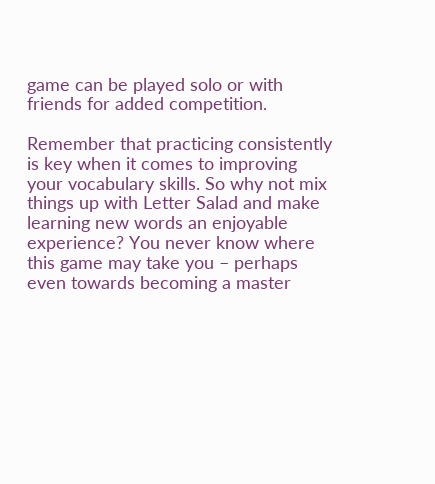game can be played solo or with friends for added competition.

Remember that practicing consistently is key when it comes to improving your vocabulary skills. So why not mix things up with Letter Salad and make learning new words an enjoyable experience? You never know where this game may take you – perhaps even towards becoming a master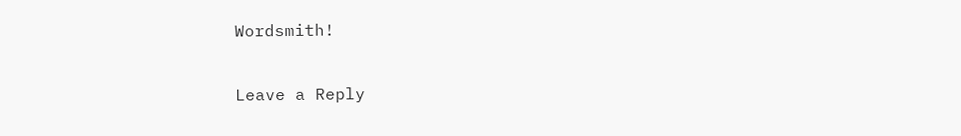Wordsmith!

Leave a Reply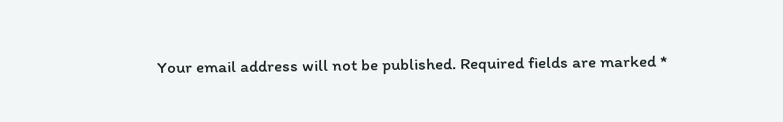Your email address will not be published. Required fields are marked *